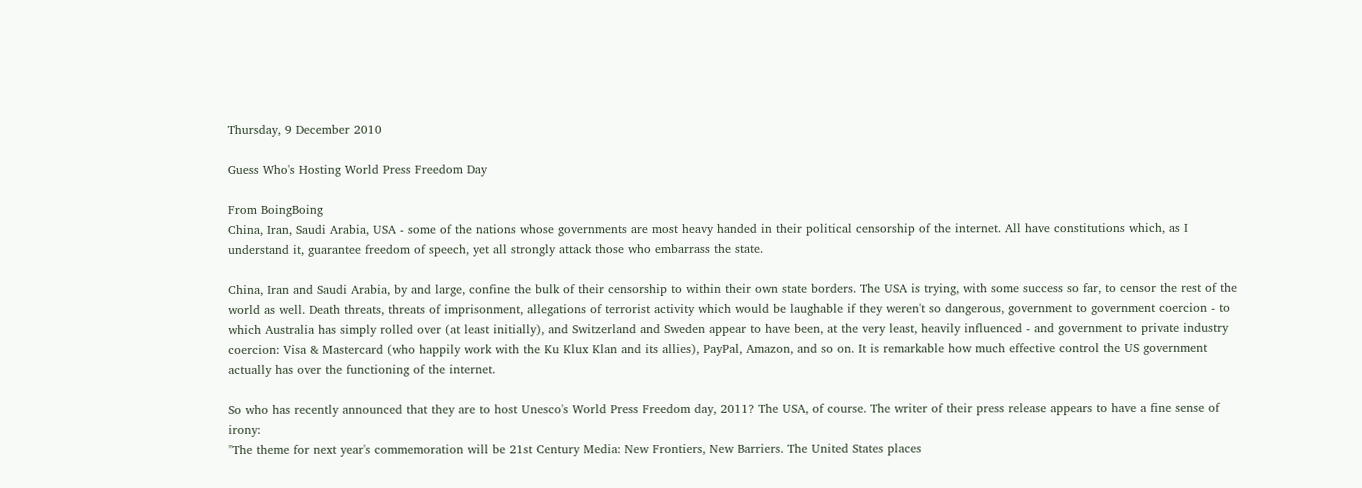Thursday, 9 December 2010

Guess Who's Hosting World Press Freedom Day

From BoingBoing
China, Iran, Saudi Arabia, USA - some of the nations whose governments are most heavy handed in their political censorship of the internet. All have constitutions which, as I understand it, guarantee freedom of speech, yet all strongly attack those who embarrass the state.

China, Iran and Saudi Arabia, by and large, confine the bulk of their censorship to within their own state borders. The USA is trying, with some success so far, to censor the rest of the world as well. Death threats, threats of imprisonment, allegations of terrorist activity which would be laughable if they weren't so dangerous, government to government coercion - to which Australia has simply rolled over (at least initially), and Switzerland and Sweden appear to have been, at the very least, heavily influenced - and government to private industry coercion: Visa & Mastercard (who happily work with the Ku Klux Klan and its allies), PayPal, Amazon, and so on. It is remarkable how much effective control the US government actually has over the functioning of the internet.

So who has recently announced that they are to host Unesco's World Press Freedom day, 2011? The USA, of course. The writer of their press release appears to have a fine sense of irony:
"The theme for next year's commemoration will be 21st Century Media: New Frontiers, New Barriers. The United States places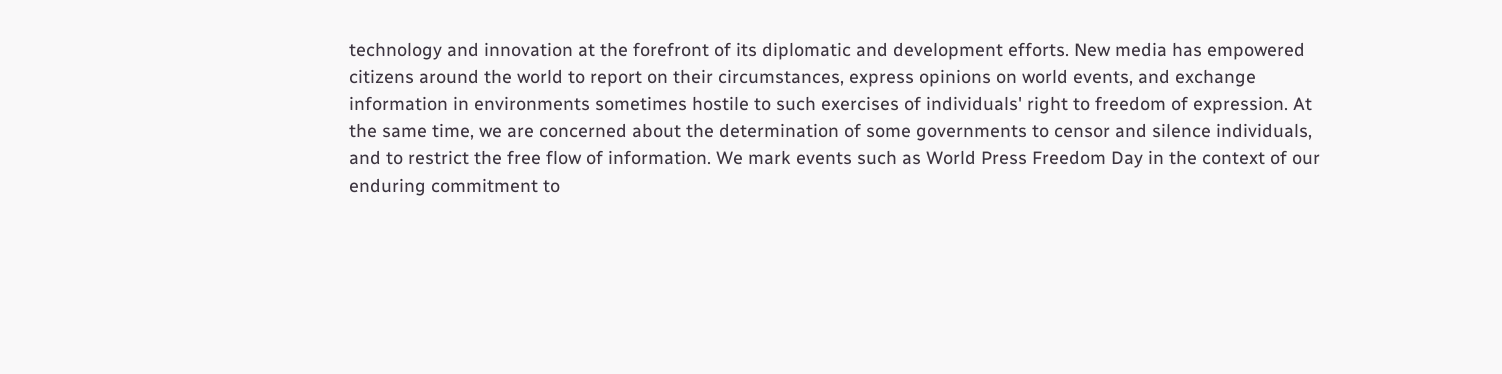technology and innovation at the forefront of its diplomatic and development efforts. New media has empowered citizens around the world to report on their circumstances, express opinions on world events, and exchange information in environments sometimes hostile to such exercises of individuals' right to freedom of expression. At the same time, we are concerned about the determination of some governments to censor and silence individuals, and to restrict the free flow of information. We mark events such as World Press Freedom Day in the context of our enduring commitment to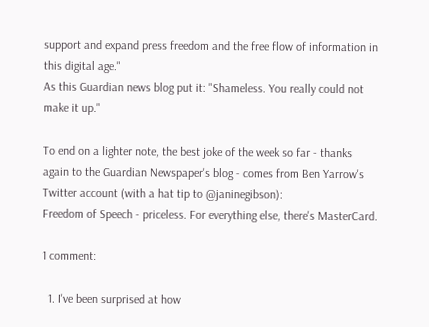support and expand press freedom and the free flow of information in this digital age."
As this Guardian news blog put it: "Shameless. You really could not make it up."

To end on a lighter note, the best joke of the week so far - thanks again to the Guardian Newspaper's blog - comes from Ben Yarrow's Twitter account (with a hat tip to @janinegibson):
Freedom of Speech - priceless. For everything else, there's MasterCard.

1 comment:

  1. I've been surprised at how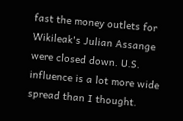fast the money outlets for Wikileak's Julian Assange were closed down. U.S. influence is a lot more wide spread than I thought.